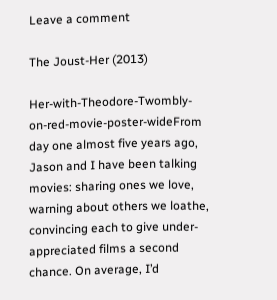Leave a comment

The Joust-Her (2013)

Her-with-Theodore-Twombly-on-red-movie-poster-wideFrom day one almost five years ago, Jason and I have been talking movies: sharing ones we love, warning about others we loathe, convincing each to give under-appreciated films a second chance. On average, I’d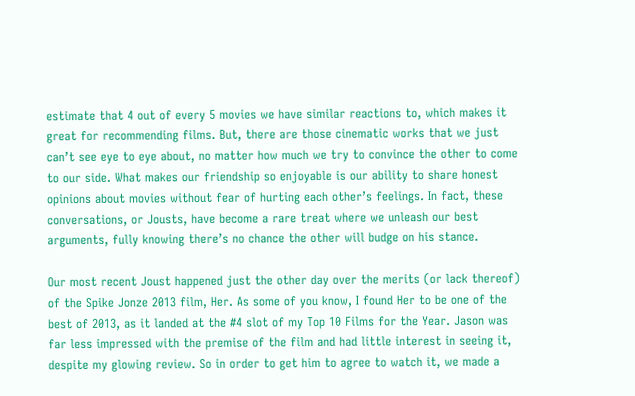estimate that 4 out of every 5 movies we have similar reactions to, which makes it great for recommending films. But, there are those cinematic works that we just can’t see eye to eye about, no matter how much we try to convince the other to come to our side. What makes our friendship so enjoyable is our ability to share honest opinions about movies without fear of hurting each other’s feelings. In fact, these conversations, or Jousts, have become a rare treat where we unleash our best arguments, fully knowing there’s no chance the other will budge on his stance.

Our most recent Joust happened just the other day over the merits (or lack thereof) of the Spike Jonze 2013 film, Her. As some of you know, I found Her to be one of the best of 2013, as it landed at the #4 slot of my Top 10 Films for the Year. Jason was far less impressed with the premise of the film and had little interest in seeing it, despite my glowing review. So in order to get him to agree to watch it, we made a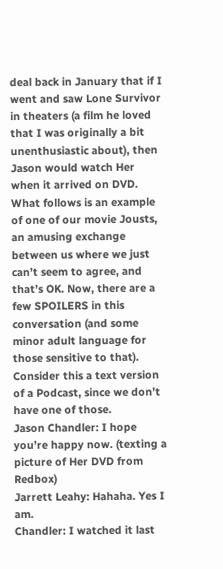deal back in January that if I went and saw Lone Survivor in theaters (a film he loved that I was originally a bit unenthusiastic about), then Jason would watch Her when it arrived on DVD. What follows is an example of one of our movie Jousts, an amusing exchange between us where we just can’t seem to agree, and that’s OK. Now, there are a few SPOILERS in this conversation (and some minor adult language for those sensitive to that). Consider this a text version of a Podcast, since we don’t have one of those.
Jason Chandler: I hope you’re happy now. (texting a picture of Her DVD from Redbox)
Jarrett Leahy: Hahaha. Yes I am.
Chandler: I watched it last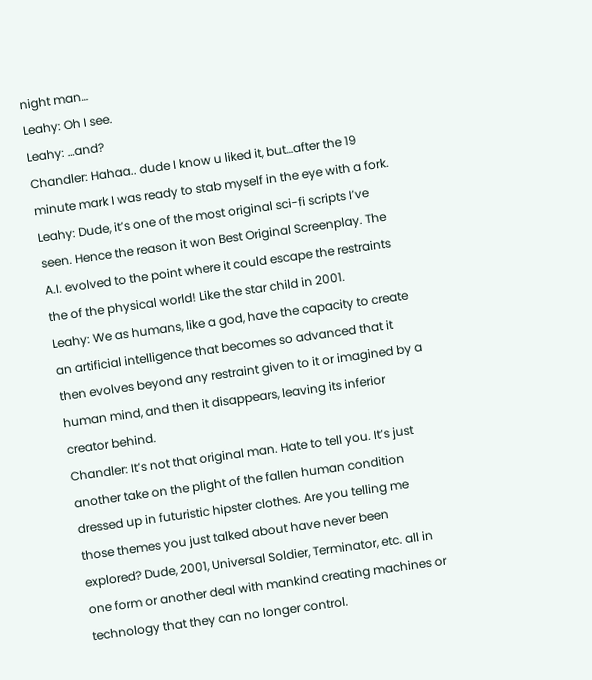night man…
Leahy: Oh I see.
Leahy: …and?
Chandler: Hahaa.. dude I know u liked it, but…after the 19 minute mark I was ready to stab myself in the eye with a fork.
Leahy: Dude, it’s one of the most original sci-fi scripts I’ve seen. Hence the reason it won Best Original Screenplay. The A.I. evolved to the point where it could escape the restraints the of the physical world! Like the star child in 2001.
Leahy: We as humans, like a god, have the capacity to create an artificial intelligence that becomes so advanced that it then evolves beyond any restraint given to it or imagined by a human mind, and then it disappears, leaving its inferior creator behind.
Chandler: It’s not that original man. Hate to tell you. It’s just another take on the plight of the fallen human condition dressed up in futuristic hipster clothes. Are you telling me those themes you just talked about have never been explored? Dude, 2001, Universal Soldier, Terminator, etc. all in one form or another deal with mankind creating machines or technology that they can no longer control.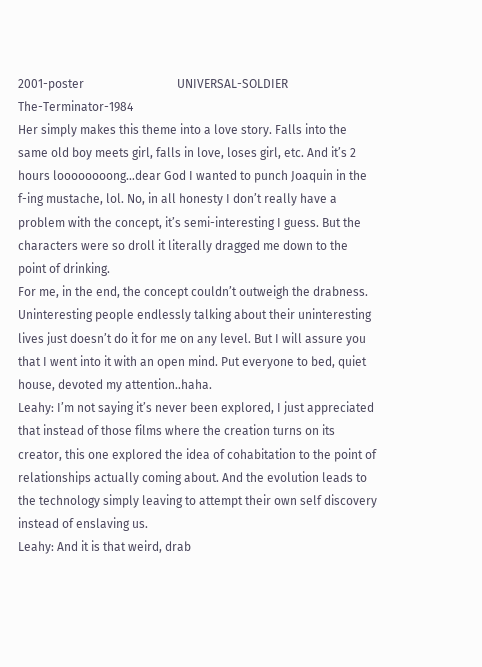2001-poster                               UNIVERSAL-SOLDIER                                 The-Terminator-1984
Her simply makes this theme into a love story. Falls into the same old boy meets girl, falls in love, loses girl, etc. And it’s 2 hours loooooooong…dear God I wanted to punch Joaquin in the f-ing mustache, lol. No, in all honesty I don’t really have a problem with the concept, it’s semi-interesting I guess. But the characters were so droll it literally dragged me down to the point of drinking.
For me, in the end, the concept couldn’t outweigh the drabness. Uninteresting people endlessly talking about their uninteresting lives just doesn’t do it for me on any level. But I will assure you that I went into it with an open mind. Put everyone to bed, quiet house, devoted my attention..haha.
Leahy: I’m not saying it’s never been explored, I just appreciated that instead of those films where the creation turns on its creator, this one explored the idea of cohabitation to the point of relationships actually coming about. And the evolution leads to the technology simply leaving to attempt their own self discovery instead of enslaving us.
Leahy: And it is that weird, drab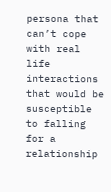persona that can’t cope with real life interactions that would be susceptible to falling for a relationship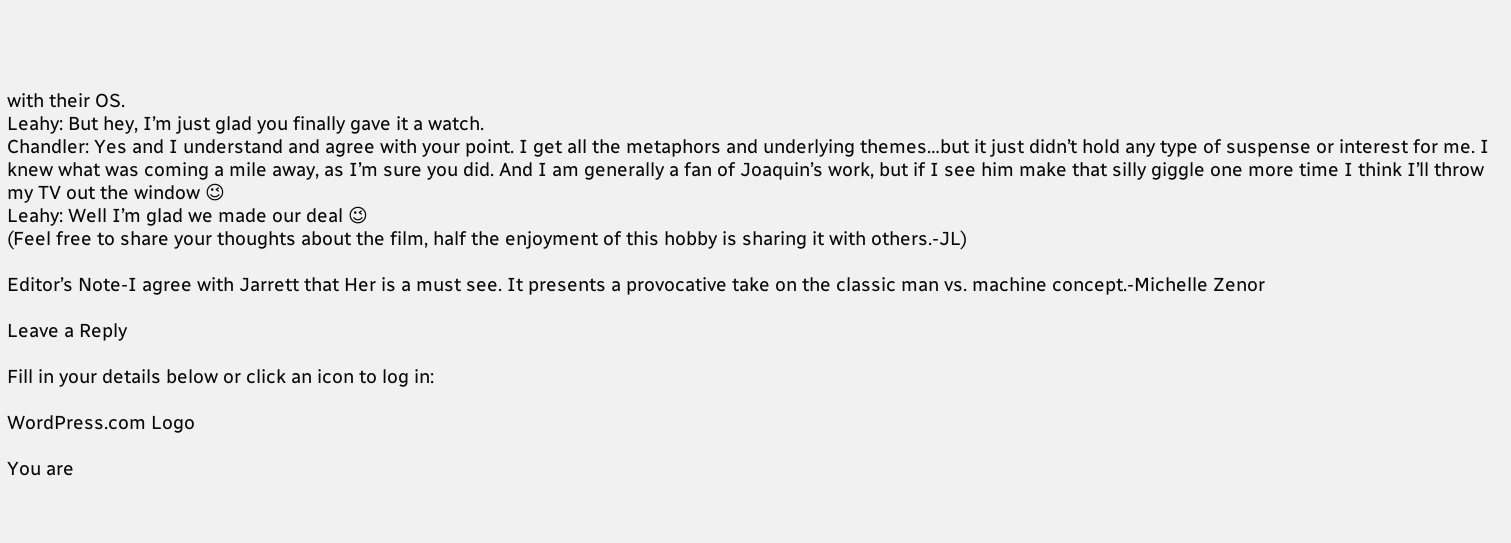with their OS.
Leahy: But hey, I’m just glad you finally gave it a watch.
Chandler: Yes and I understand and agree with your point. I get all the metaphors and underlying themes…but it just didn’t hold any type of suspense or interest for me. I knew what was coming a mile away, as I’m sure you did. And I am generally a fan of Joaquin’s work, but if I see him make that silly giggle one more time I think I’ll throw my TV out the window 😉
Leahy: Well I’m glad we made our deal 😉
(Feel free to share your thoughts about the film, half the enjoyment of this hobby is sharing it with others.-JL)

Editor’s Note-I agree with Jarrett that Her is a must see. It presents a provocative take on the classic man vs. machine concept.-Michelle Zenor

Leave a Reply

Fill in your details below or click an icon to log in:

WordPress.com Logo

You are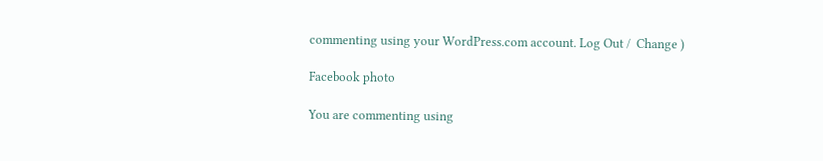commenting using your WordPress.com account. Log Out /  Change )

Facebook photo

You are commenting using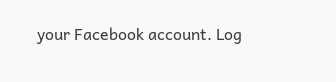your Facebook account. Log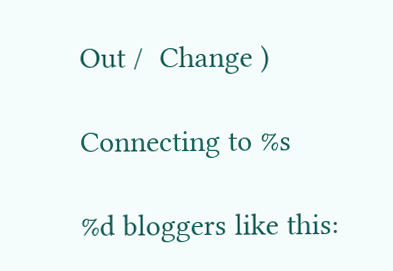Out /  Change )

Connecting to %s

%d bloggers like this: